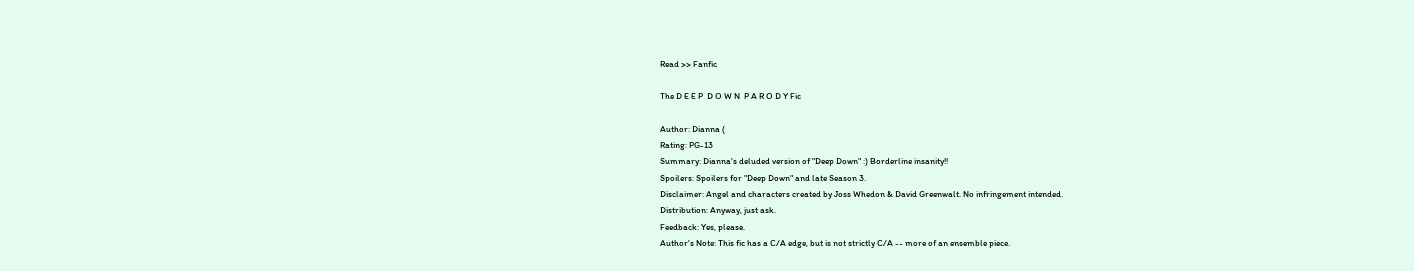Read >> Fanfic

The D E E P  D O W N  P A R O D Y Fic

Author: Dianna (
Rating: PG-13
Summary: Dianna's deluded version of "Deep Down" :) Borderline insanity!!
Spoilers: Spoilers for "Deep Down" and late Season 3.
Disclaimer: Angel and characters created by Joss Whedon & David Greenwalt. No infringement intended.
Distribution: Anyway, just ask.
Feedback: Yes, please.
Author's Note: This fic has a C/A edge, but is not strictly C/A -- more of an ensemble piece.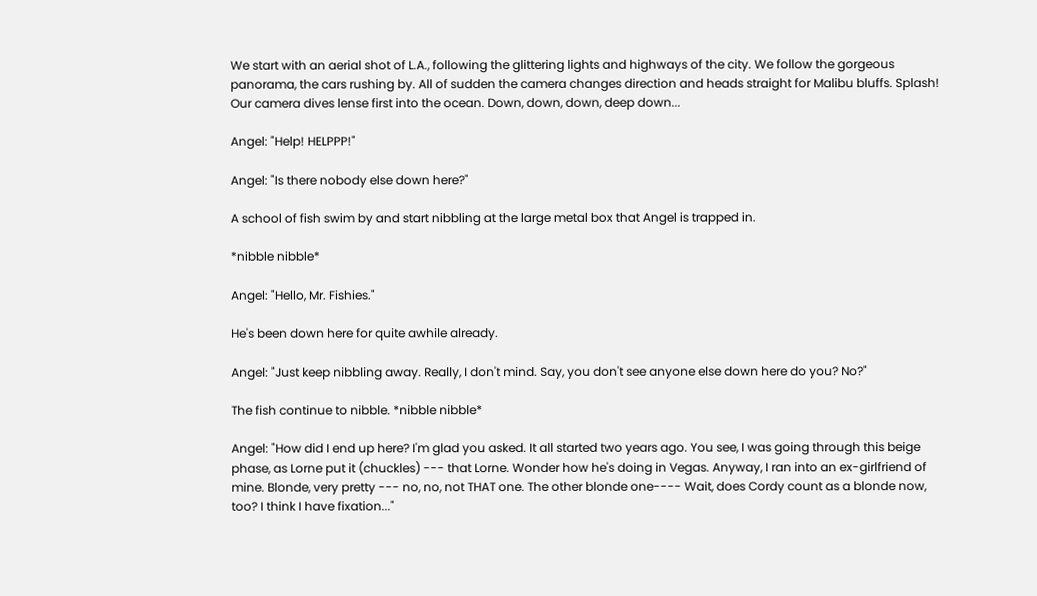We start with an aerial shot of L.A., following the glittering lights and highways of the city. We follow the gorgeous panorama, the cars rushing by. All of sudden the camera changes direction and heads straight for Malibu bluffs. Splash! Our camera dives lense first into the ocean. Down, down, down, deep down...

Angel: "Help! HELPPP!"

Angel: "Is there nobody else down here?"

A school of fish swim by and start nibbling at the large metal box that Angel is trapped in.

*nibble nibble*

Angel: "Hello, Mr. Fishies."

He's been down here for quite awhile already.

Angel: "Just keep nibbling away. Really, I don't mind. Say, you don't see anyone else down here do you? No?"

The fish continue to nibble. *nibble nibble*

Angel: "How did I end up here? I'm glad you asked. It all started two years ago. You see, I was going through this beige phase, as Lorne put it (chuckles) --- that Lorne. Wonder how he's doing in Vegas. Anyway, I ran into an ex-girlfriend of mine. Blonde, very pretty --- no, no, not THAT one. The other blonde one---- Wait, does Cordy count as a blonde now, too? I think I have fixation..."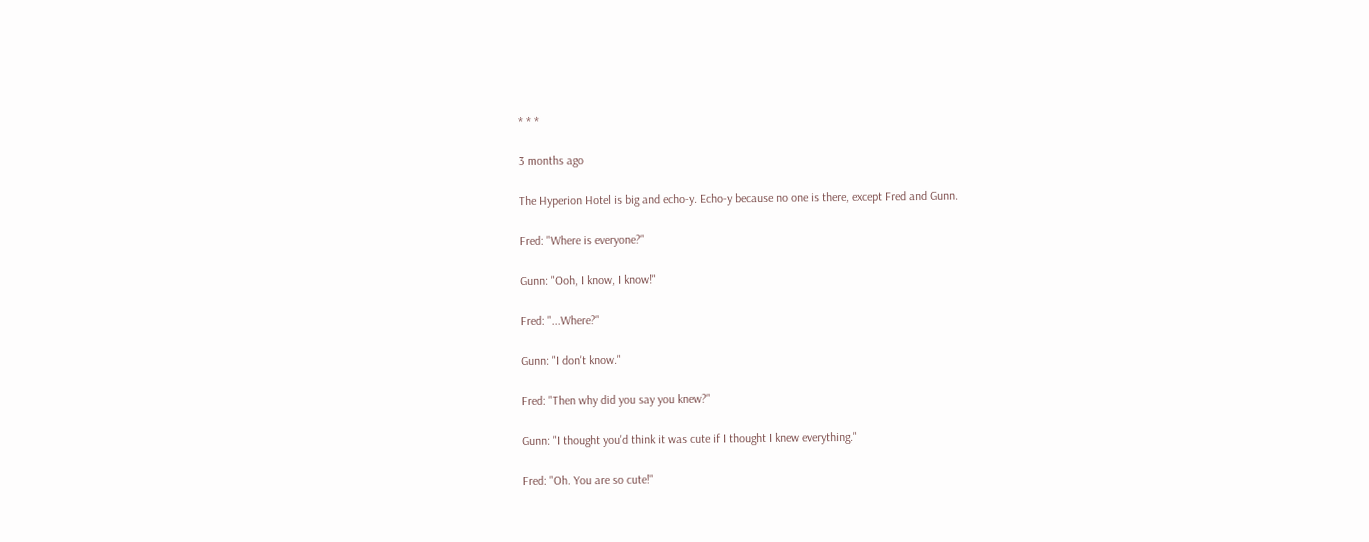* * *

3 months ago

The Hyperion Hotel is big and echo-y. Echo-y because no one is there, except Fred and Gunn.

Fred: "Where is everyone?"

Gunn: "Ooh, I know, I know!"

Fred: "...Where?"

Gunn: "I don't know."

Fred: "Then why did you say you knew?"

Gunn: "I thought you'd think it was cute if I thought I knew everything."

Fred: "Oh. You are so cute!"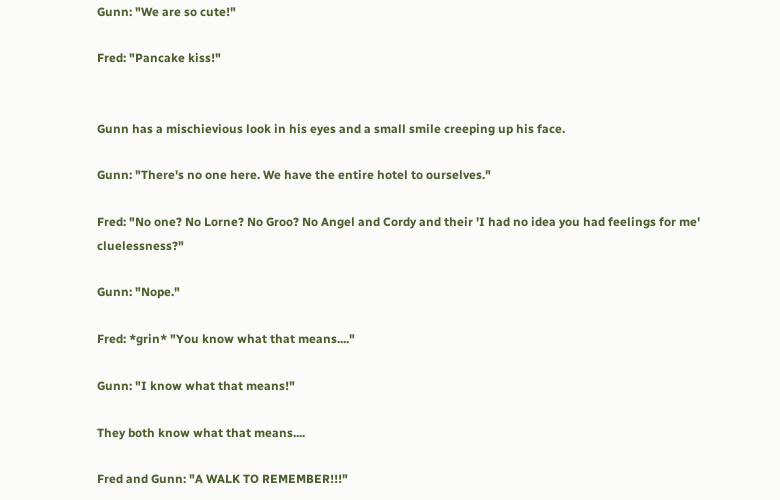Gunn: "We are so cute!"

Fred: "Pancake kiss!"


Gunn has a mischievious look in his eyes and a small smile creeping up his face.

Gunn: "There's no one here. We have the entire hotel to ourselves."

Fred: "No one? No Lorne? No Groo? No Angel and Cordy and their 'I had no idea you had feelings for me' cluelessness?"

Gunn: "Nope."

Fred: *grin* "You know what that means...."

Gunn: "I know what that means!"

They both know what that means....

Fred and Gunn: "A WALK TO REMEMBER!!!"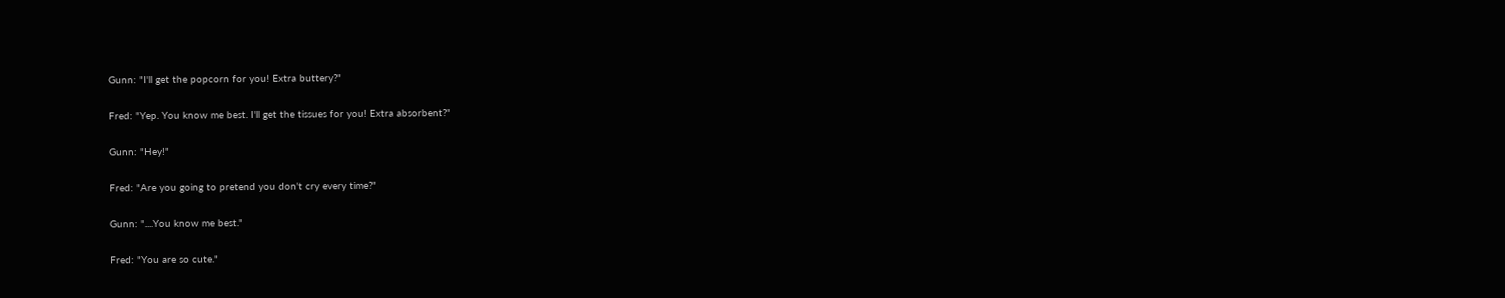Gunn: "I'll get the popcorn for you! Extra buttery?"

Fred: "Yep. You know me best. I'll get the tissues for you! Extra absorbent?"

Gunn: "Hey!"

Fred: "Are you going to pretend you don't cry every time?"

Gunn: "....You know me best."

Fred: "You are so cute."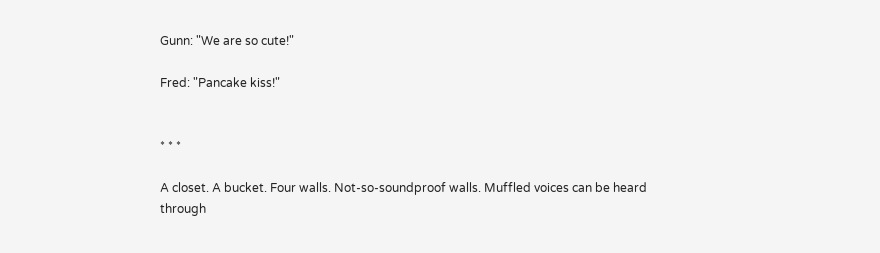Gunn: "We are so cute!"

Fred: "Pancake kiss!"


* * *

A closet. A bucket. Four walls. Not-so-soundproof walls. Muffled voices can be heard through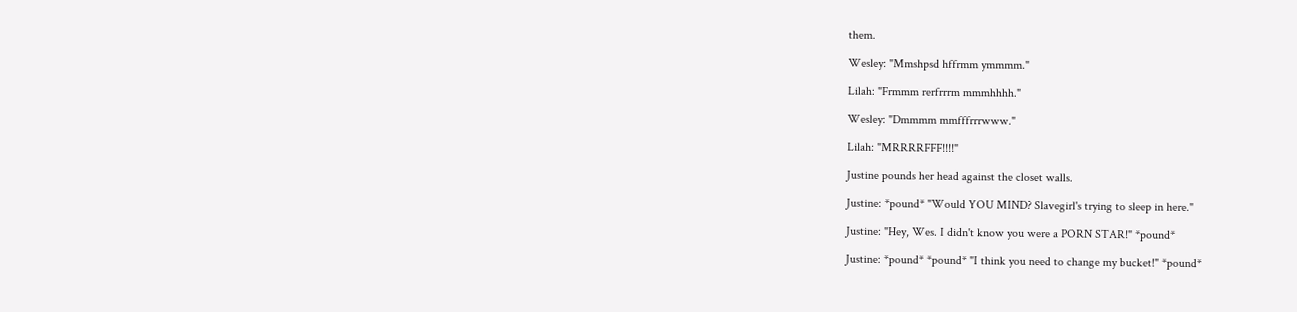them.

Wesley: "Mmshpsd hffrmm ymmmm."

Lilah: "Frmmm rerfrrrm mmmhhhh."

Wesley: "Dmmmm mmfffrrrwww."

Lilah: "MRRRRFFF!!!!"

Justine pounds her head against the closet walls.

Justine: *pound* "Would YOU MIND? Slavegirl's trying to sleep in here."

Justine: "Hey, Wes. I didn't know you were a PORN STAR!" *pound*

Justine: *pound* *pound* "I think you need to change my bucket!" *pound*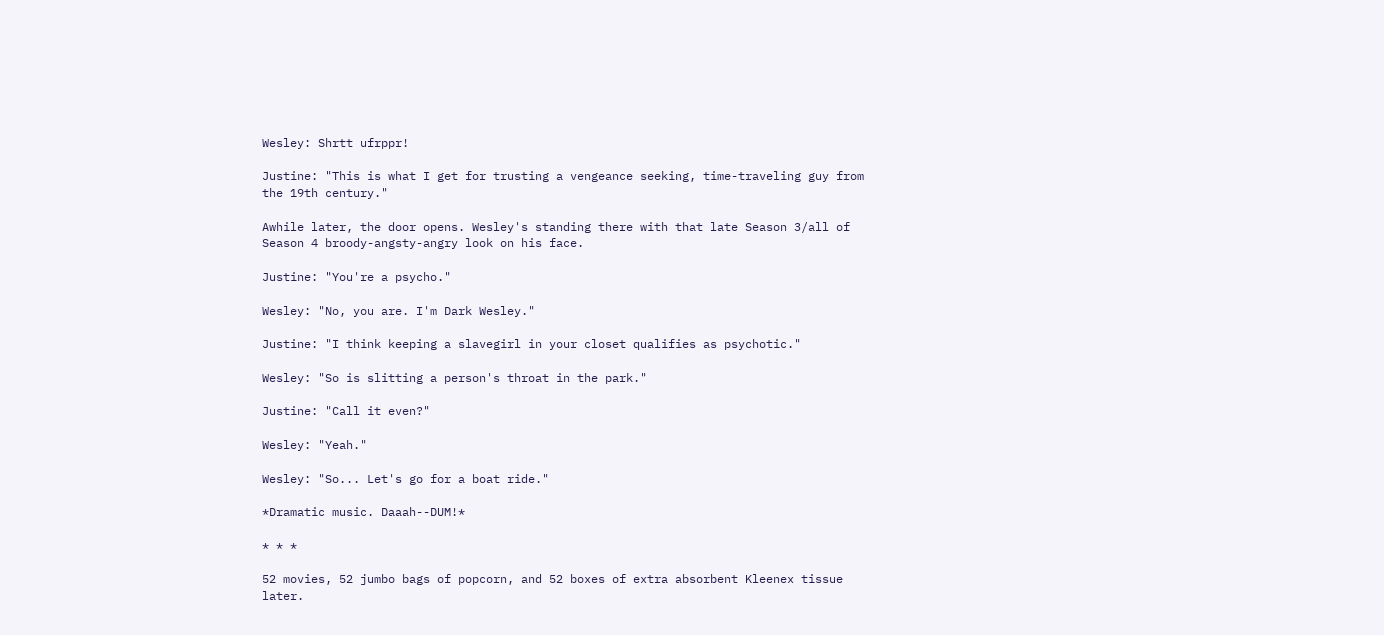Wesley: Shrtt ufrppr!

Justine: "This is what I get for trusting a vengeance seeking, time-traveling guy from the 19th century."

Awhile later, the door opens. Wesley's standing there with that late Season 3/all of Season 4 broody-angsty-angry look on his face.

Justine: "You're a psycho."

Wesley: "No, you are. I'm Dark Wesley."

Justine: "I think keeping a slavegirl in your closet qualifies as psychotic."

Wesley: "So is slitting a person's throat in the park."

Justine: "Call it even?"

Wesley: "Yeah."

Wesley: "So... Let's go for a boat ride."

*Dramatic music. Daaah--DUM!*

* * *

52 movies, 52 jumbo bags of popcorn, and 52 boxes of extra absorbent Kleenex tissue later.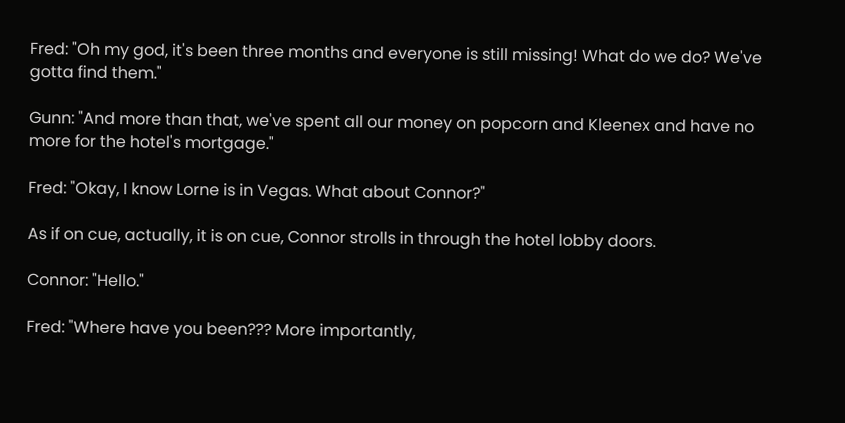Fred: "Oh my god, it's been three months and everyone is still missing! What do we do? We've gotta find them."

Gunn: "And more than that, we've spent all our money on popcorn and Kleenex and have no more for the hotel's mortgage."

Fred: "Okay, I know Lorne is in Vegas. What about Connor?"

As if on cue, actually, it is on cue, Connor strolls in through the hotel lobby doors.

Connor: "Hello."

Fred: "Where have you been??? More importantly,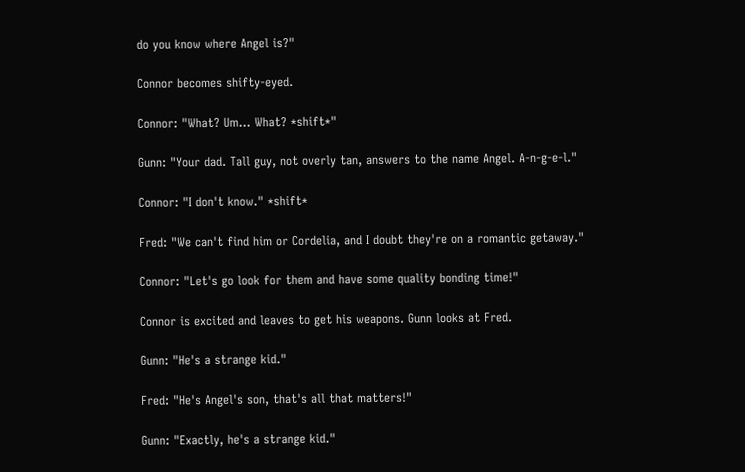do you know where Angel is?"

Connor becomes shifty-eyed.

Connor: "What? Um... What? *shift*"

Gunn: "Your dad. Tall guy, not overly tan, answers to the name Angel. A-n-g-e-l."

Connor: "I don't know." *shift*

Fred: "We can't find him or Cordelia, and I doubt they're on a romantic getaway."

Connor: "Let's go look for them and have some quality bonding time!"

Connor is excited and leaves to get his weapons. Gunn looks at Fred.

Gunn: "He's a strange kid."

Fred: "He's Angel's son, that's all that matters!"

Gunn: "Exactly, he's a strange kid."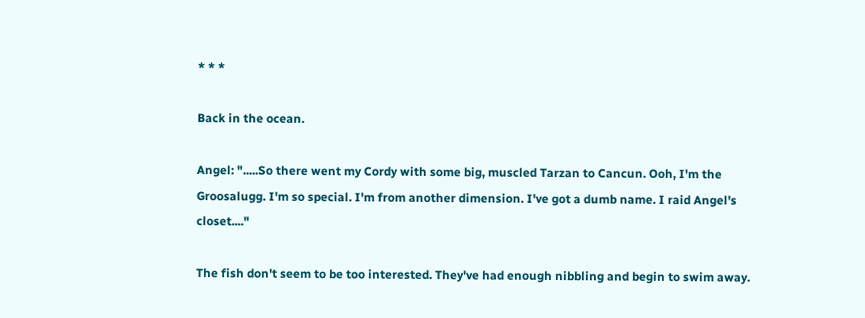* * *

Back in the ocean.

Angel: ".....So there went my Cordy with some big, muscled Tarzan to Cancun. Ooh, I'm the Groosalugg. I'm so special. I'm from another dimension. I've got a dumb name. I raid Angel's closet...."

The fish don't seem to be too interested. They've had enough nibbling and begin to swim away.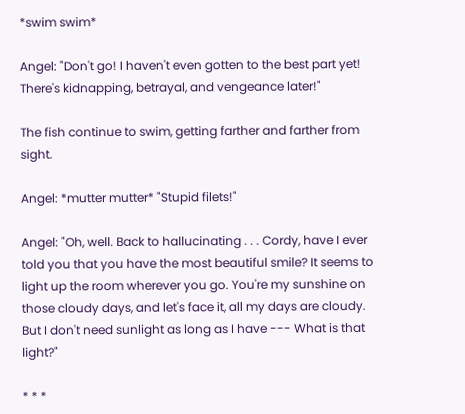*swim swim*

Angel: "Don't go! I haven't even gotten to the best part yet! There's kidnapping, betrayal, and vengeance later!"

The fish continue to swim, getting farther and farther from sight.

Angel: *mutter mutter* "Stupid filets!"

Angel: "Oh, well. Back to hallucinating . . . Cordy, have I ever told you that you have the most beautiful smile? It seems to light up the room wherever you go. You're my sunshine on those cloudy days, and let's face it, all my days are cloudy. But I don't need sunlight as long as I have --- What is that light?"

* * *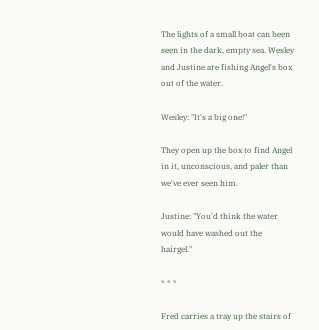The lights of a small boat can been seen in the dark, empty sea. Wesley and Justine are fishing Angel's box out of the water.

Wesley: "It's a big one!"

They open up the box to find Angel in it, unconscious, and paler than we've ever seen him.

Justine: "You'd think the water would have washed out the hairgel."

* * *

Fred carries a tray up the stairs of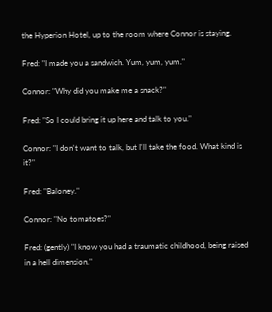the Hyperion Hotel, up to the room where Connor is staying.

Fred: "I made you a sandwich. Yum, yum, yum."

Connor: "Why did you make me a snack?"

Fred: "So I could bring it up here and talk to you."

Connor: "I don't want to talk, but I'll take the food. What kind is it?"

Fred: "Baloney."

Connor: "No tomatoes?"

Fred: (gently) "I know you had a traumatic childhood, being raised in a hell dimension."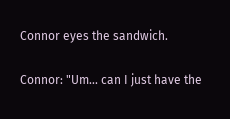Connor eyes the sandwich.

Connor: "Um... can I just have the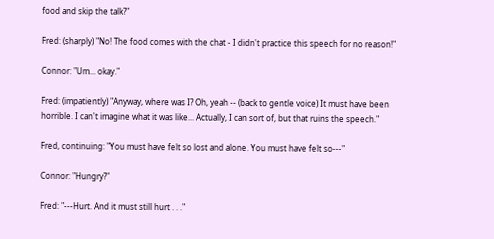food and skip the talk?"

Fred: (sharply) "No! The food comes with the chat - I didn't practice this speech for no reason!"

Connor: "Um... okay."

Fred: (impatiently) "Anyway, where was I? Oh, yeah -- (back to gentle voice) It must have been horrible. I can't imagine what it was like... Actually, I can sort of, but that ruins the speech."

Fred, continuing: "You must have felt so lost and alone. You must have felt so---"

Connor: "Hungry?"

Fred: "---Hurt. And it must still hurt . . ."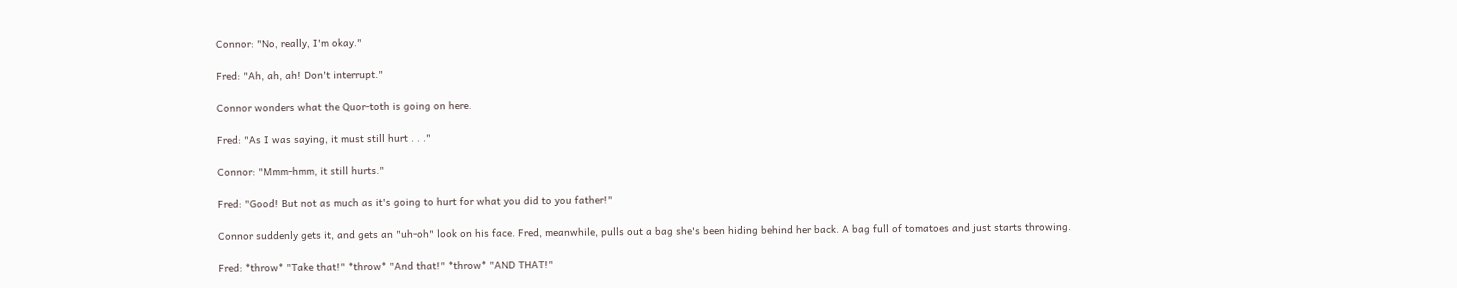Connor: "No, really, I'm okay."

Fred: "Ah, ah, ah! Don't interrupt."

Connor wonders what the Quor-toth is going on here.

Fred: "As I was saying, it must still hurt . . ."

Connor: "Mmm-hmm, it still hurts."

Fred: "Good! But not as much as it's going to hurt for what you did to you father!"

Connor suddenly gets it, and gets an "uh-oh" look on his face. Fred, meanwhile, pulls out a bag she's been hiding behind her back. A bag full of tomatoes and just starts throwing.

Fred: *throw* "Take that!" *throw* "And that!" *throw* "AND THAT!"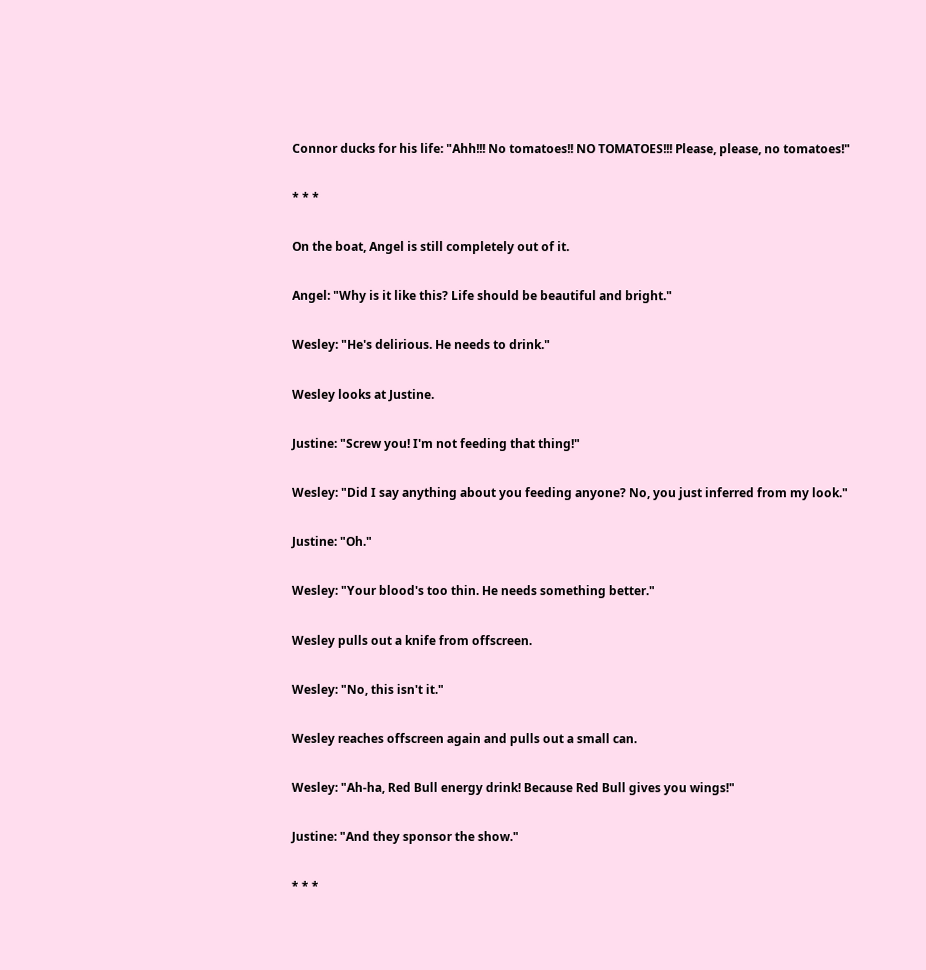Connor ducks for his life: "Ahh!!! No tomatoes!! NO TOMATOES!!! Please, please, no tomatoes!"

* * *

On the boat, Angel is still completely out of it.

Angel: "Why is it like this? Life should be beautiful and bright."

Wesley: "He's delirious. He needs to drink."

Wesley looks at Justine.

Justine: "Screw you! I'm not feeding that thing!"

Wesley: "Did I say anything about you feeding anyone? No, you just inferred from my look."

Justine: "Oh."

Wesley: "Your blood's too thin. He needs something better."

Wesley pulls out a knife from offscreen.

Wesley: "No, this isn't it."

Wesley reaches offscreen again and pulls out a small can.

Wesley: "Ah-ha, Red Bull energy drink! Because Red Bull gives you wings!"

Justine: "And they sponsor the show."

* * *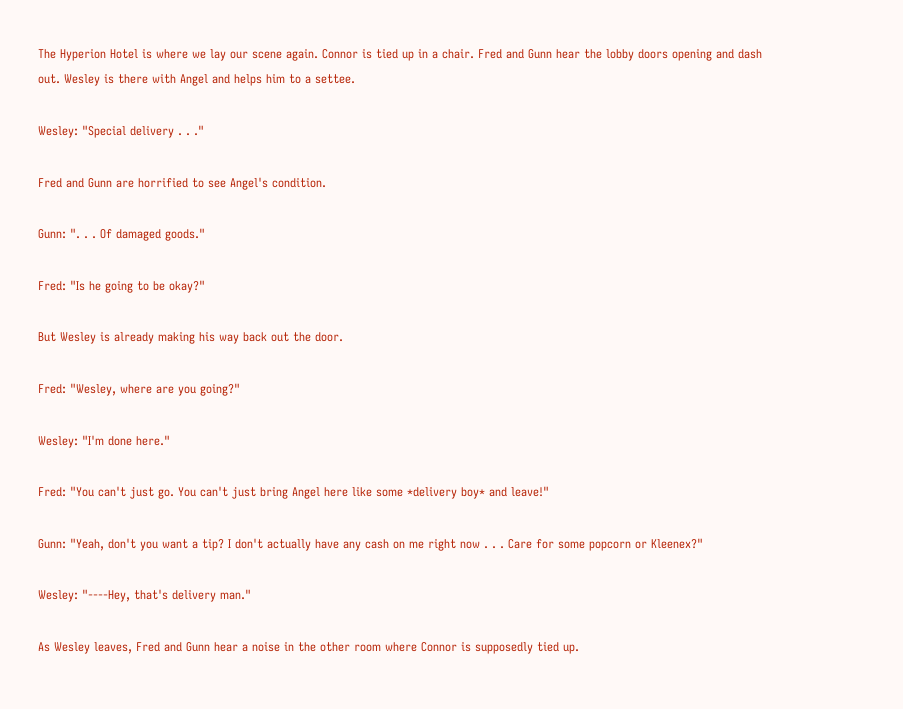The Hyperion Hotel is where we lay our scene again. Connor is tied up in a chair. Fred and Gunn hear the lobby doors opening and dash out. Wesley is there with Angel and helps him to a settee.

Wesley: "Special delivery . . ."

Fred and Gunn are horrified to see Angel's condition.

Gunn: ". . . Of damaged goods."

Fred: "Is he going to be okay?"

But Wesley is already making his way back out the door.

Fred: "Wesley, where are you going?"

Wesley: "I'm done here."

Fred: "You can't just go. You can't just bring Angel here like some *delivery boy* and leave!"

Gunn: "Yeah, don't you want a tip? I don't actually have any cash on me right now . . . Care for some popcorn or Kleenex?"

Wesley: "----Hey, that's delivery man."

As Wesley leaves, Fred and Gunn hear a noise in the other room where Connor is supposedly tied up.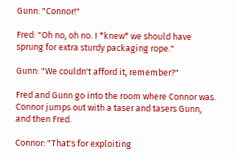Gunn: "Connor!"

Fred: "Oh no, oh no. I *knew* we should have sprung for extra sturdy packaging rope."

Gunn: "We couldn't afford it, remember?"

Fred and Gunn go into the room where Connor was. Connor jumps out with a taser and tasers Gunn, and then Fred.

Connor: "That's for exploiting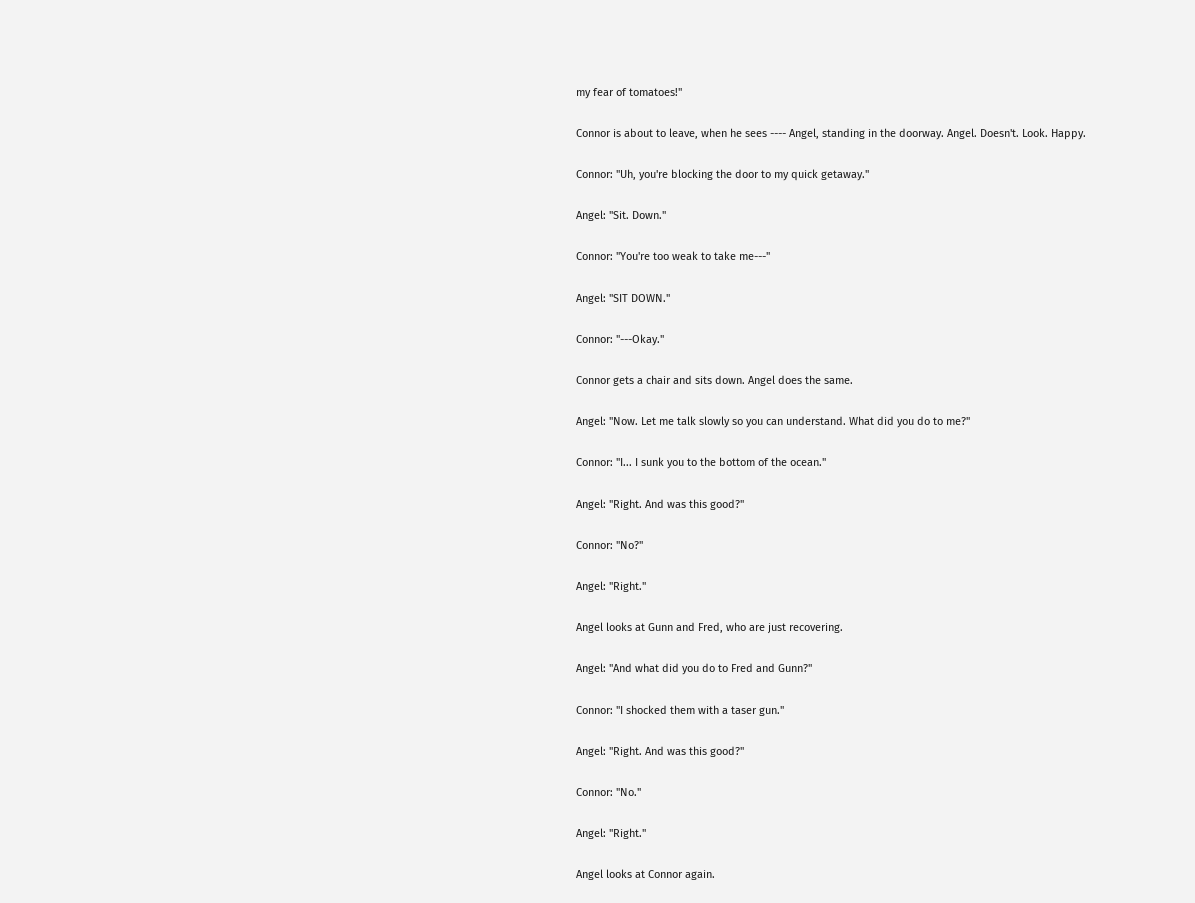my fear of tomatoes!"

Connor is about to leave, when he sees ---- Angel, standing in the doorway. Angel. Doesn't. Look. Happy.

Connor: "Uh, you're blocking the door to my quick getaway."

Angel: "Sit. Down."

Connor: "You're too weak to take me---"

Angel: "SIT DOWN."

Connor: "---Okay."

Connor gets a chair and sits down. Angel does the same.

Angel: "Now. Let me talk slowly so you can understand. What did you do to me?"

Connor: "I... I sunk you to the bottom of the ocean."

Angel: "Right. And was this good?"

Connor: "No?"

Angel: "Right."

Angel looks at Gunn and Fred, who are just recovering.

Angel: "And what did you do to Fred and Gunn?"

Connor: "I shocked them with a taser gun."

Angel: "Right. And was this good?"

Connor: "No."

Angel: "Right."

Angel looks at Connor again.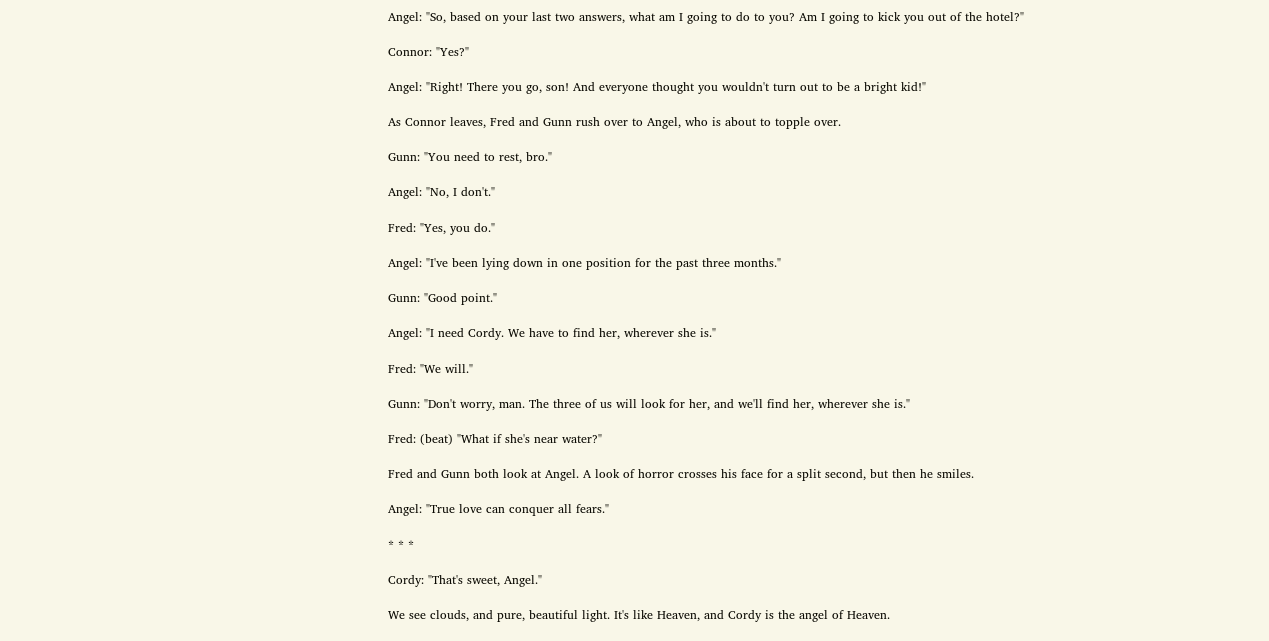Angel: "So, based on your last two answers, what am I going to do to you? Am I going to kick you out of the hotel?"

Connor: "Yes?"

Angel: "Right! There you go, son! And everyone thought you wouldn't turn out to be a bright kid!"

As Connor leaves, Fred and Gunn rush over to Angel, who is about to topple over.

Gunn: "You need to rest, bro."

Angel: "No, I don't."

Fred: "Yes, you do."

Angel: "I've been lying down in one position for the past three months."

Gunn: "Good point."

Angel: "I need Cordy. We have to find her, wherever she is."

Fred: "We will."

Gunn: "Don't worry, man. The three of us will look for her, and we'll find her, wherever she is."

Fred: (beat) "What if she's near water?"

Fred and Gunn both look at Angel. A look of horror crosses his face for a split second, but then he smiles.

Angel: "True love can conquer all fears."

* * *

Cordy: "That's sweet, Angel."

We see clouds, and pure, beautiful light. It's like Heaven, and Cordy is the angel of Heaven.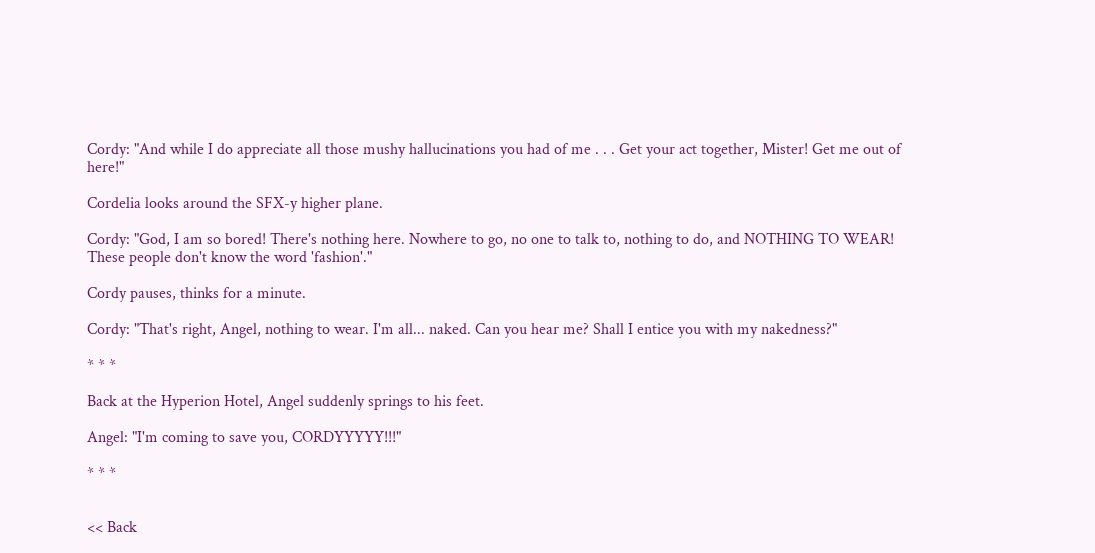Cordy: "And while I do appreciate all those mushy hallucinations you had of me . . . Get your act together, Mister! Get me out of here!"

Cordelia looks around the SFX-y higher plane.

Cordy: "God, I am so bored! There's nothing here. Nowhere to go, no one to talk to, nothing to do, and NOTHING TO WEAR! These people don't know the word 'fashion'."

Cordy pauses, thinks for a minute.

Cordy: "That's right, Angel, nothing to wear. I'm all... naked. Can you hear me? Shall I entice you with my nakedness?"

* * *

Back at the Hyperion Hotel, Angel suddenly springs to his feet.

Angel: "I'm coming to save you, CORDYYYYY!!!"

* * *


<< Back